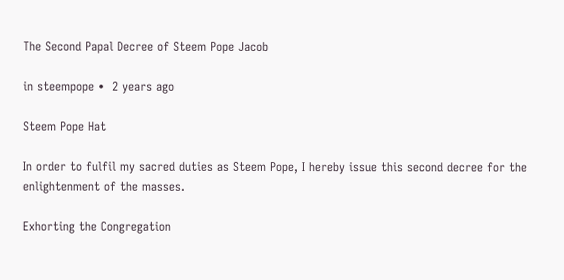The Second Papal Decree of Steem Pope Jacob

in steempope •  2 years ago

Steem Pope Hat

In order to fulfil my sacred duties as Steem Pope, I hereby issue this second decree for the enlightenment of the masses.

Exhorting the Congregation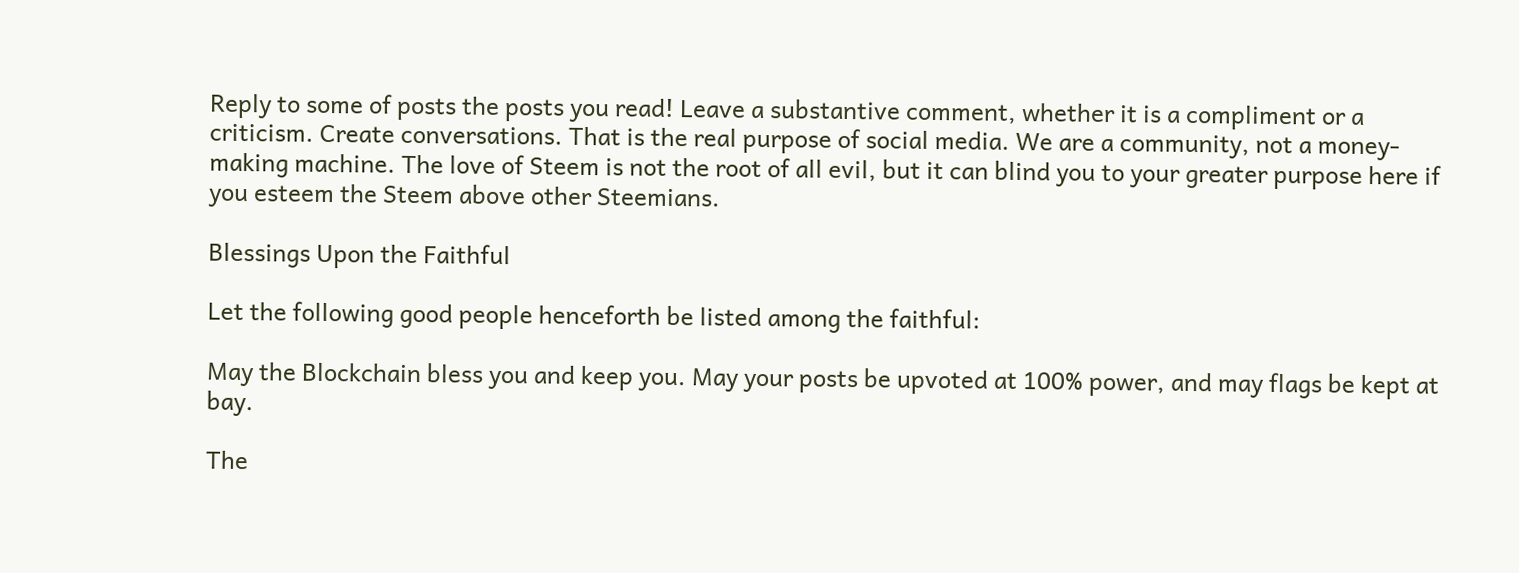Reply to some of posts the posts you read! Leave a substantive comment, whether it is a compliment or a criticism. Create conversations. That is the real purpose of social media. We are a community, not a money-making machine. The love of Steem is not the root of all evil, but it can blind you to your greater purpose here if you esteem the Steem above other Steemians.

Blessings Upon the Faithful

Let the following good people henceforth be listed among the faithful:

May the Blockchain bless you and keep you. May your posts be upvoted at 100% power, and may flags be kept at bay.

The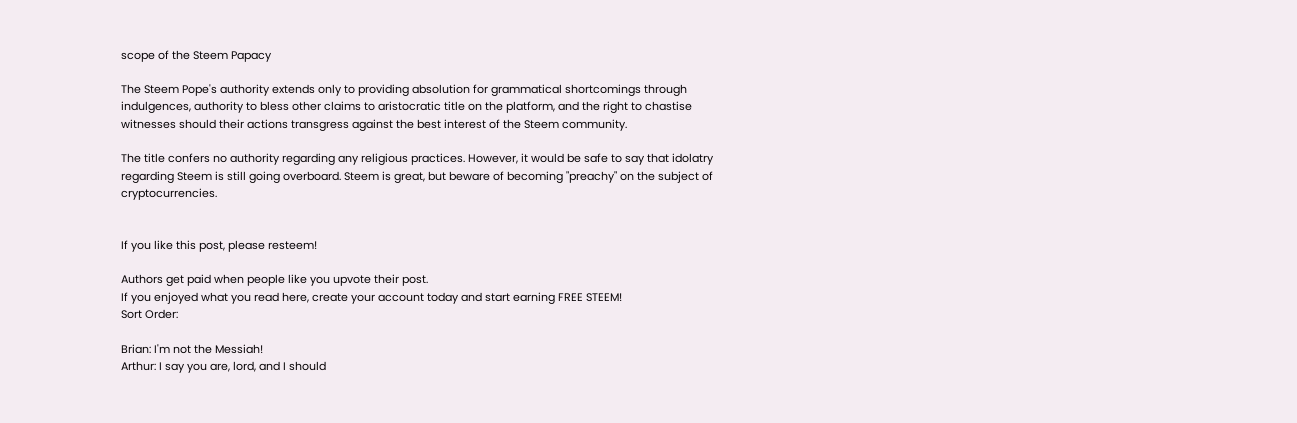scope of the Steem Papacy

The Steem Pope's authority extends only to providing absolution for grammatical shortcomings through indulgences, authority to bless other claims to aristocratic title on the platform, and the right to chastise witnesses should their actions transgress against the best interest of the Steem community.

The title confers no authority regarding any religious practices. However, it would be safe to say that idolatry regarding Steem is still going overboard. Steem is great, but beware of becoming "preachy" on the subject of cryptocurrencies.


If you like this post, please resteem!

Authors get paid when people like you upvote their post.
If you enjoyed what you read here, create your account today and start earning FREE STEEM!
Sort Order:

Brian: I'm not the Messiah!
Arthur: I say you are, lord, and I should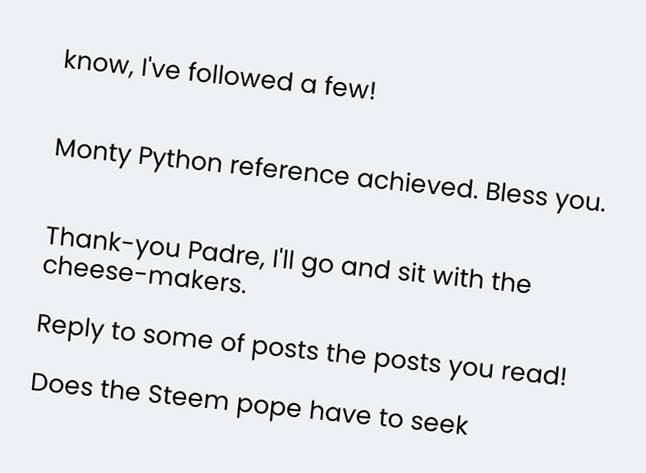know, I've followed a few!


Monty Python reference achieved. Bless you.


Thank-you Padre, I'll go and sit with the cheese-makers.

Reply to some of posts the posts you read!

Does the Steem pope have to seek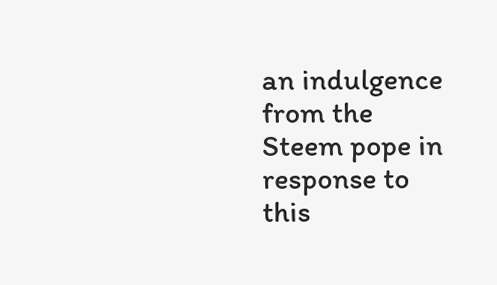an indulgence from the Steem pope in response to this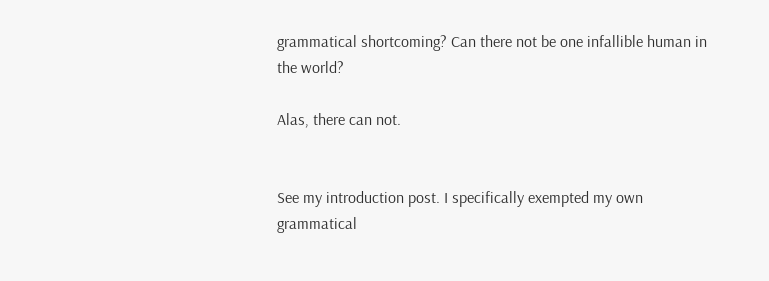grammatical shortcoming? Can there not be one infallible human in the world?

Alas, there can not.


See my introduction post. I specifically exempted my own grammatical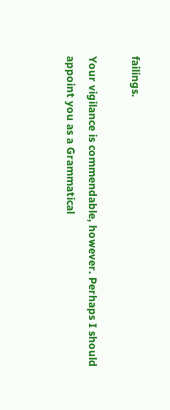failings.

Your vigilance is commendable, however. Perhaps I should appoint you as a Grammatical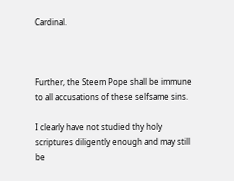Cardinal.



Further, the Steem Pope shall be immune to all accusations of these selfsame sins.

I clearly have not studied thy holy scriptures diligently enough and may still be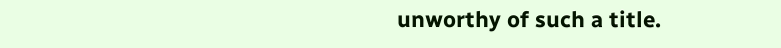unworthy of such a title.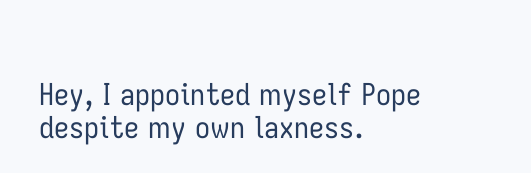Hey, I appointed myself Pope despite my own laxness.